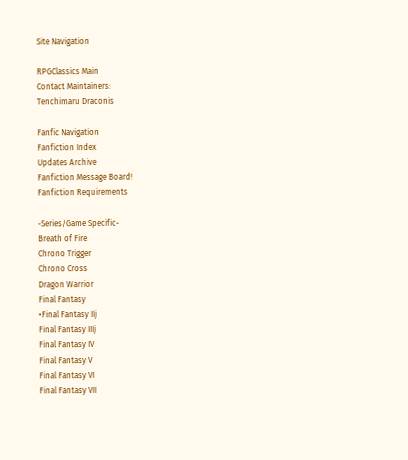Site Navigation

RPGClassics Main
Contact Maintainers:
Tenchimaru Draconis

Fanfic Navigation
Fanfiction Index
Updates Archive
Fanfiction Message Board!
Fanfiction Requirements

-Series/Game Specific-
Breath of Fire
Chrono Trigger
Chrono Cross
Dragon Warrior
Final Fantasy
•Final Fantasy IIj
Final Fantasy IIIj
Final Fantasy IV
Final Fantasy V
Final Fantasy VI
Final Fantasy VII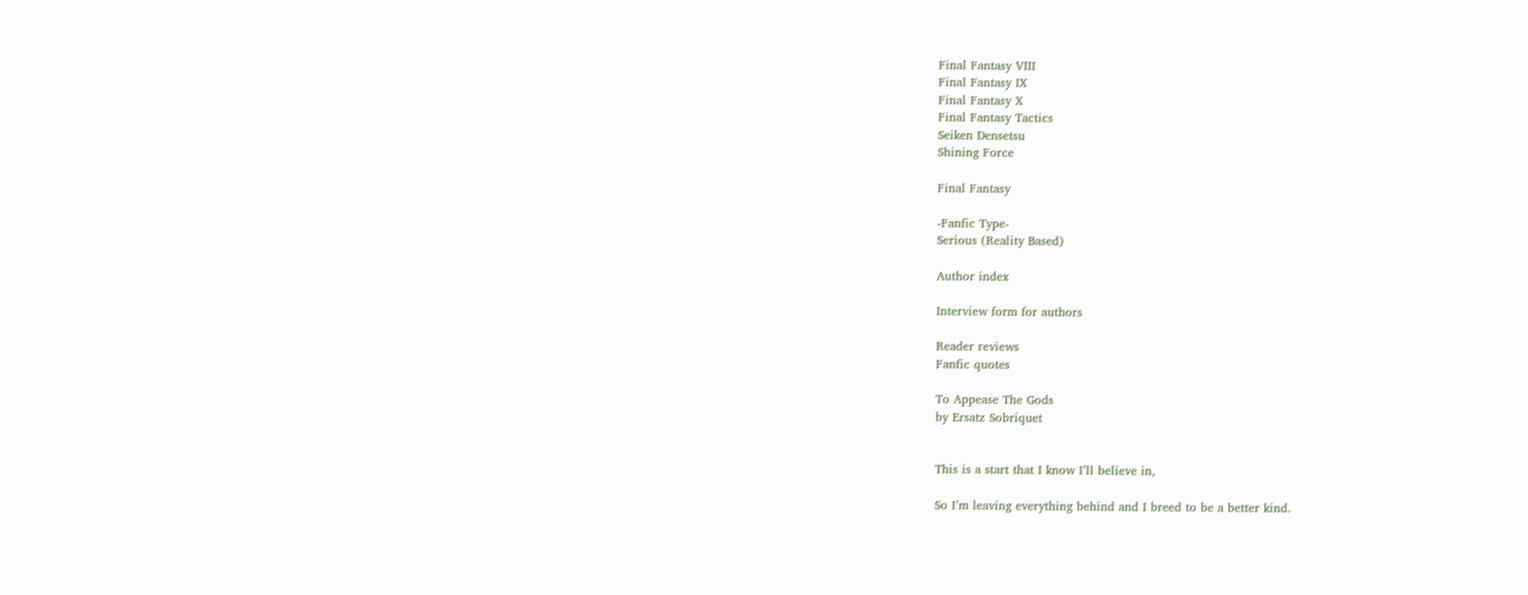Final Fantasy VIII
Final Fantasy IX
Final Fantasy X
Final Fantasy Tactics
Seiken Densetsu
Shining Force

Final Fantasy

-Fanfic Type-
Serious (Reality Based)

Author index

Interview form for authors

Reader reviews
Fanfic quotes

To Appease The Gods
by Ersatz Sobriquet


This is a start that I know I’ll believe in,

So I’m leaving everything behind and I breed to be a better kind.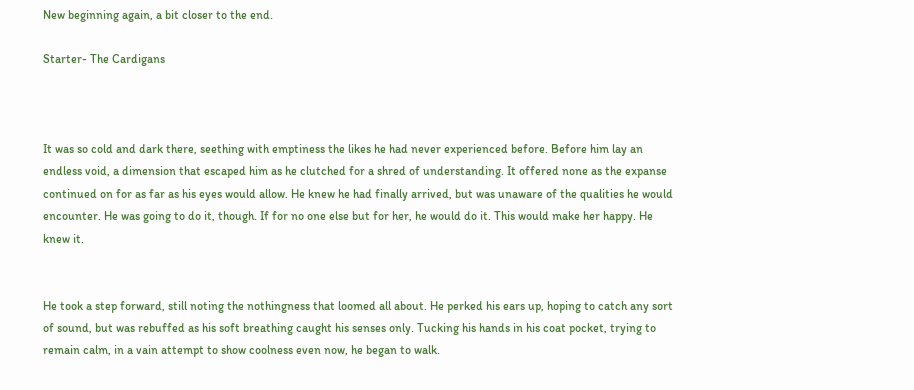New beginning again, a bit closer to the end.

Starter- The Cardigans



It was so cold and dark there, seething with emptiness the likes he had never experienced before. Before him lay an endless void, a dimension that escaped him as he clutched for a shred of understanding. It offered none as the expanse continued on for as far as his eyes would allow. He knew he had finally arrived, but was unaware of the qualities he would encounter. He was going to do it, though. If for no one else but for her, he would do it. This would make her happy. He knew it.


He took a step forward, still noting the nothingness that loomed all about. He perked his ears up, hoping to catch any sort of sound, but was rebuffed as his soft breathing caught his senses only. Tucking his hands in his coat pocket, trying to remain calm, in a vain attempt to show coolness even now, he began to walk.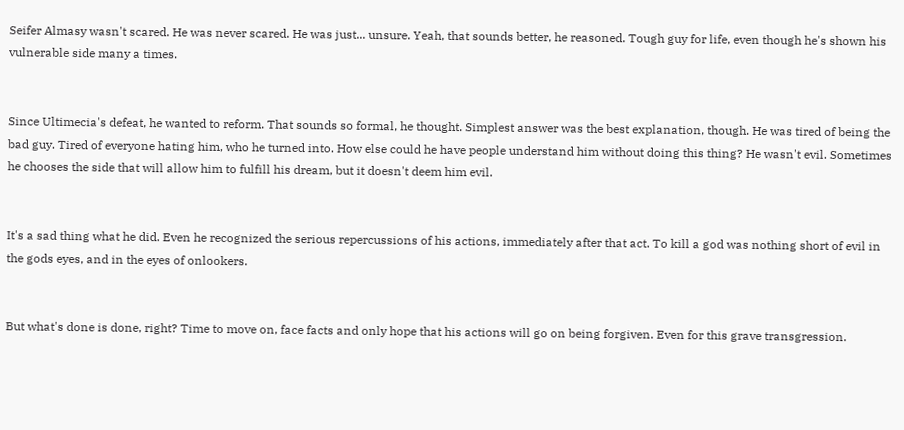Seifer Almasy wasn't scared. He was never scared. He was just... unsure. Yeah, that sounds better, he reasoned. Tough guy for life, even though he's shown his vulnerable side many a times.


Since Ultimecia's defeat, he wanted to reform. That sounds so formal, he thought. Simplest answer was the best explanation, though. He was tired of being the bad guy. Tired of everyone hating him, who he turned into. How else could he have people understand him without doing this thing? He wasn't evil. Sometimes he chooses the side that will allow him to fulfill his dream, but it doesn't deem him evil.


It's a sad thing what he did. Even he recognized the serious repercussions of his actions, immediately after that act. To kill a god was nothing short of evil in the gods eyes, and in the eyes of onlookers.


But what's done is done, right? Time to move on, face facts and only hope that his actions will go on being forgiven. Even for this grave transgression.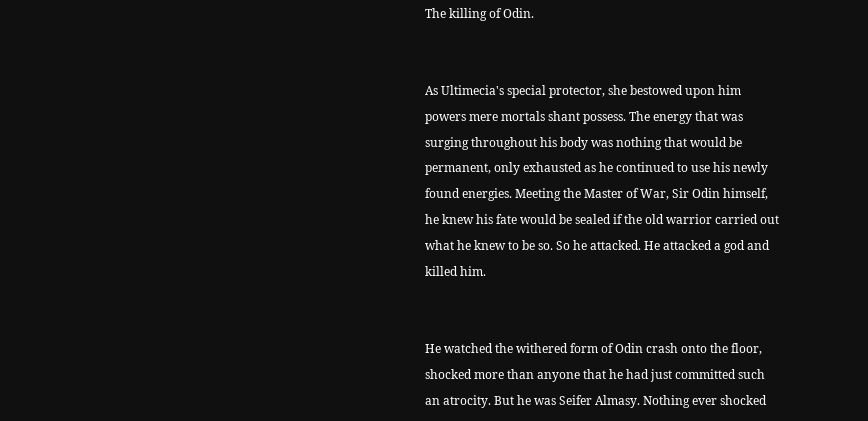The killing of Odin.


As Ultimecia's special protector, she bestowed upon him powers mere mortals shant possess. The energy that was surging throughout his body was nothing that would be permanent, only exhausted as he continued to use his newly found energies. Meeting the Master of War, Sir Odin himself, he knew his fate would be sealed if the old warrior carried out what he knew to be so. So he attacked. He attacked a god and killed him.


He watched the withered form of Odin crash onto the floor, shocked more than anyone that he had just committed such an atrocity. But he was Seifer Almasy. Nothing ever shocked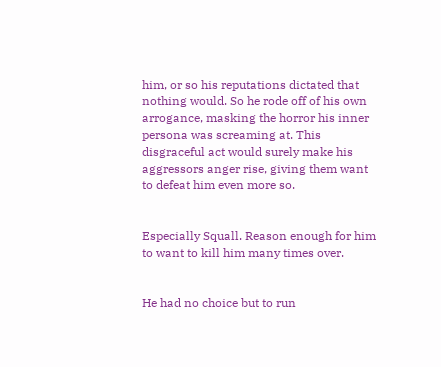him, or so his reputations dictated that nothing would. So he rode off of his own arrogance, masking the horror his inner persona was screaming at. This disgraceful act would surely make his aggressors anger rise, giving them want to defeat him even more so.


Especially Squall. Reason enough for him to want to kill him many times over.


He had no choice but to run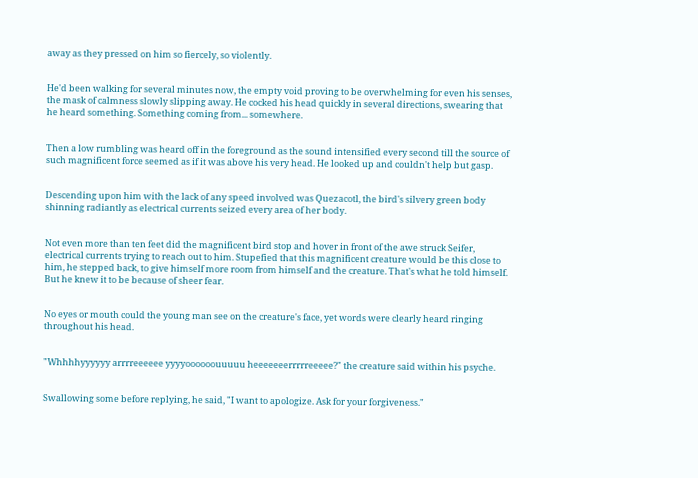away as they pressed on him so fiercely, so violently.


He'd been walking for several minutes now, the empty void proving to be overwhelming for even his senses, the mask of calmness slowly slipping away. He cocked his head quickly in several directions, swearing that he heard something. Something coming from... somewhere.


Then a low rumbling was heard off in the foreground as the sound intensified every second till the source of such magnificent force seemed as if it was above his very head. He looked up and couldn't help but gasp.


Descending upon him with the lack of any speed involved was Quezacotl, the bird's silvery green body shinning radiantly as electrical currents seized every area of her body.


Not even more than ten feet did the magnificent bird stop and hover in front of the awe struck Seifer, electrical currents trying to reach out to him. Stupefied that this magnificent creature would be this close to him, he stepped back, to give himself more room from himself and the creature. That's what he told himself. But he knew it to be because of sheer fear.


No eyes or mouth could the young man see on the creature's face, yet words were clearly heard ringing throughout his head.


"Whhhhyyyyyy arrrreeeeee yyyyoooooouuuuu heeeeeeerrrrreeeee?" the creature said within his psyche.


Swallowing some before replying, he said, "I want to apologize. Ask for your forgiveness."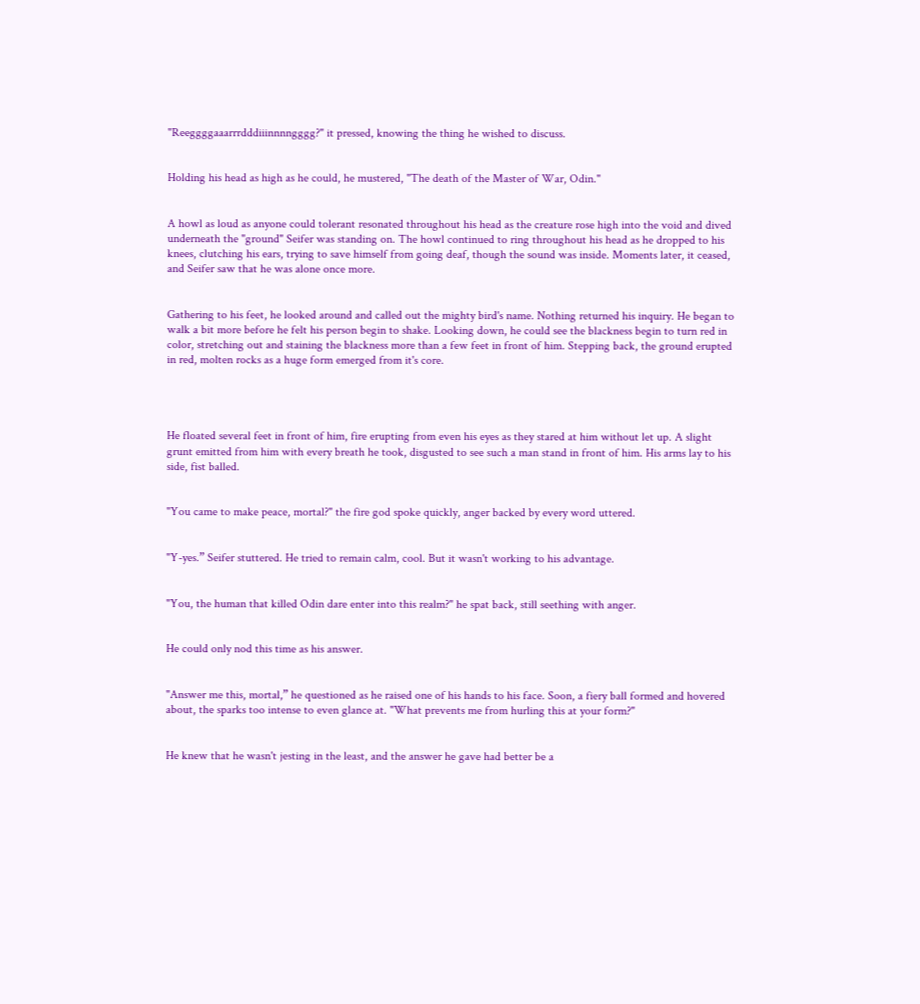"Reeggggaaarrrdddiiinnnngggg?" it pressed, knowing the thing he wished to discuss.


Holding his head as high as he could, he mustered, "The death of the Master of War, Odin."


A howl as loud as anyone could tolerant resonated throughout his head as the creature rose high into the void and dived underneath the "ground" Seifer was standing on. The howl continued to ring throughout his head as he dropped to his knees, clutching his ears, trying to save himself from going deaf, though the sound was inside. Moments later, it ceased, and Seifer saw that he was alone once more.


Gathering to his feet, he looked around and called out the mighty bird's name. Nothing returned his inquiry. He began to walk a bit more before he felt his person begin to shake. Looking down, he could see the blackness begin to turn red in color, stretching out and staining the blackness more than a few feet in front of him. Stepping back, the ground erupted in red, molten rocks as a huge form emerged from it's core.




He floated several feet in front of him, fire erupting from even his eyes as they stared at him without let up. A slight grunt emitted from him with every breath he took, disgusted to see such a man stand in front of him. His arms lay to his side, fist balled.


"You came to make peace, mortal?" the fire god spoke quickly, anger backed by every word uttered.


"Y-yes.” Seifer stuttered. He tried to remain calm, cool. But it wasn't working to his advantage.


"You, the human that killed Odin dare enter into this realm?" he spat back, still seething with anger.


He could only nod this time as his answer.


"Answer me this, mortal,” he questioned as he raised one of his hands to his face. Soon, a fiery ball formed and hovered about, the sparks too intense to even glance at. "What prevents me from hurling this at your form?"


He knew that he wasn't jesting in the least, and the answer he gave had better be a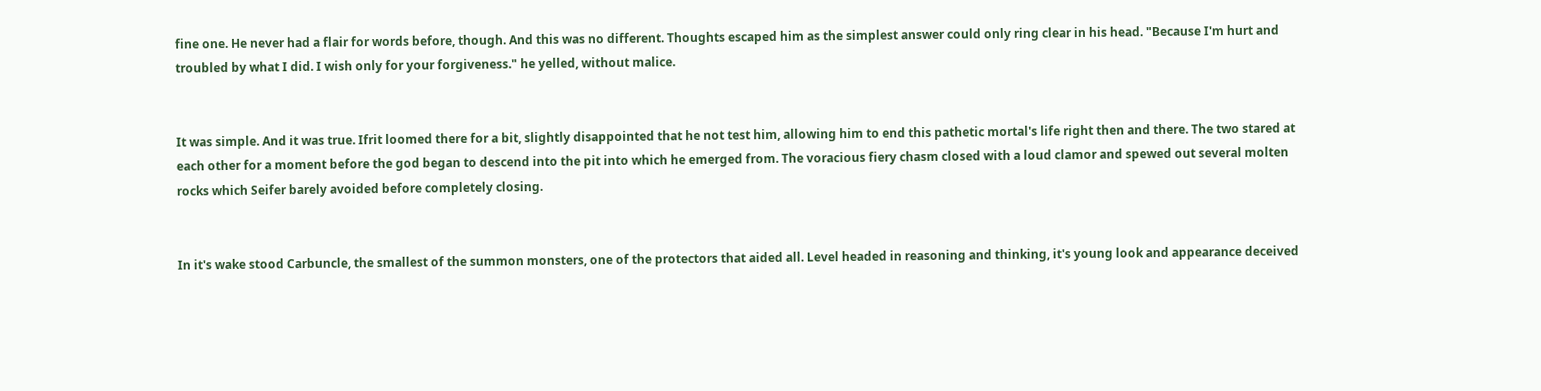fine one. He never had a flair for words before, though. And this was no different. Thoughts escaped him as the simplest answer could only ring clear in his head. "Because I'm hurt and troubled by what I did. I wish only for your forgiveness." he yelled, without malice.


It was simple. And it was true. Ifrit loomed there for a bit, slightly disappointed that he not test him, allowing him to end this pathetic mortal's life right then and there. The two stared at each other for a moment before the god began to descend into the pit into which he emerged from. The voracious fiery chasm closed with a loud clamor and spewed out several molten rocks which Seifer barely avoided before completely closing.


In it's wake stood Carbuncle, the smallest of the summon monsters, one of the protectors that aided all. Level headed in reasoning and thinking, it's young look and appearance deceived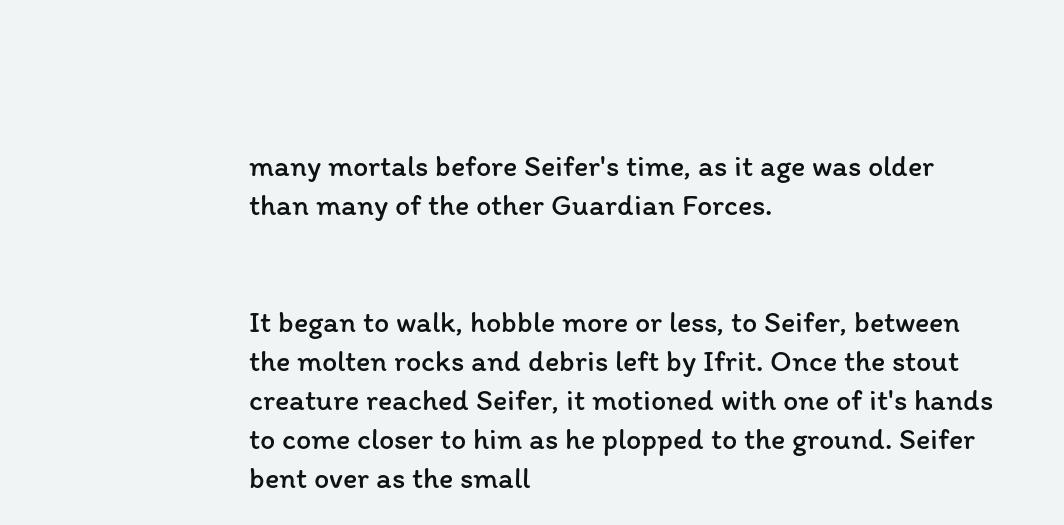many mortals before Seifer's time, as it age was older than many of the other Guardian Forces.


It began to walk, hobble more or less, to Seifer, between the molten rocks and debris left by Ifrit. Once the stout creature reached Seifer, it motioned with one of it's hands to come closer to him as he plopped to the ground. Seifer bent over as the small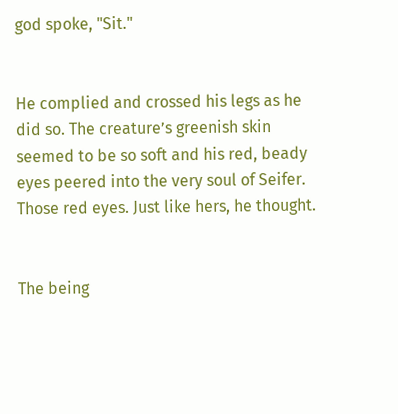god spoke, "Sit."


He complied and crossed his legs as he did so. The creature’s greenish skin seemed to be so soft and his red, beady eyes peered into the very soul of Seifer. Those red eyes. Just like hers, he thought.


The being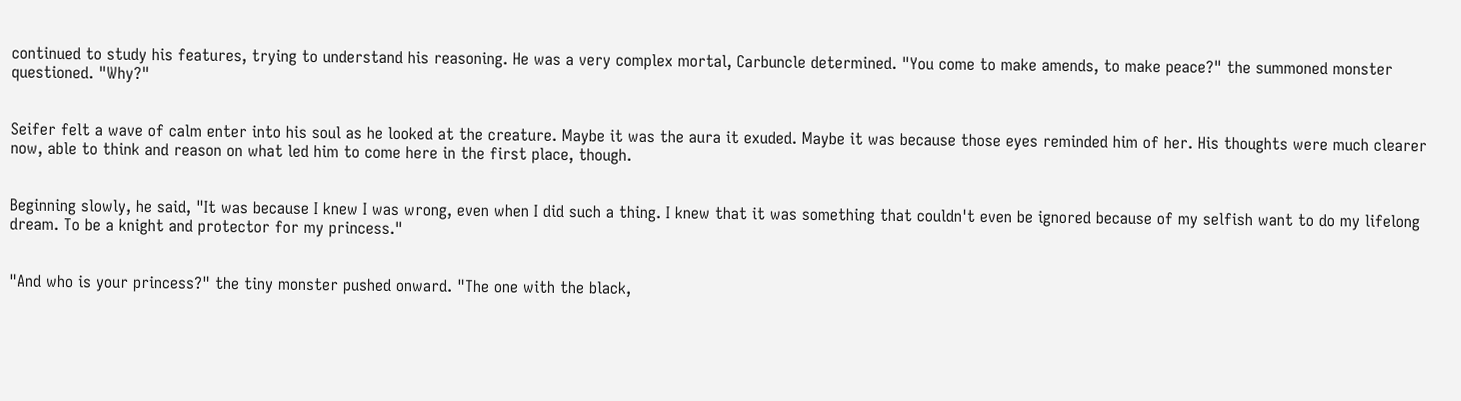continued to study his features, trying to understand his reasoning. He was a very complex mortal, Carbuncle determined. "You come to make amends, to make peace?" the summoned monster questioned. "Why?"


Seifer felt a wave of calm enter into his soul as he looked at the creature. Maybe it was the aura it exuded. Maybe it was because those eyes reminded him of her. His thoughts were much clearer now, able to think and reason on what led him to come here in the first place, though.


Beginning slowly, he said, "It was because I knew I was wrong, even when I did such a thing. I knew that it was something that couldn't even be ignored because of my selfish want to do my lifelong dream. To be a knight and protector for my princess."


"And who is your princess?" the tiny monster pushed onward. "The one with the black,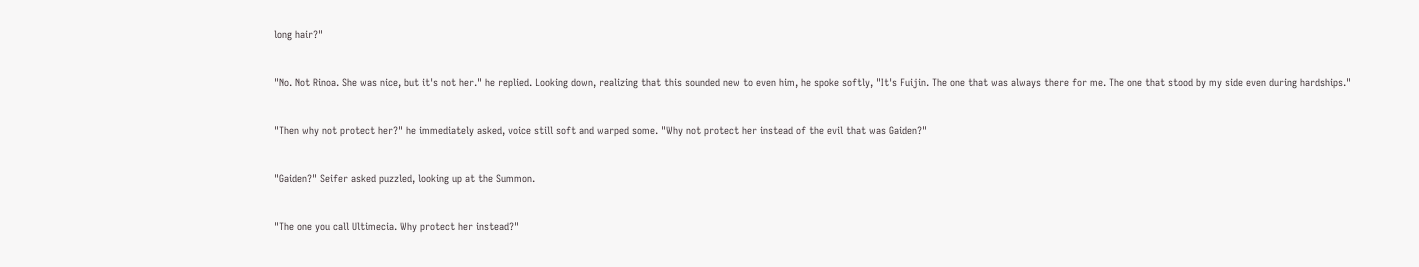long hair?"


"No. Not Rinoa. She was nice, but it's not her." he replied. Looking down, realizing that this sounded new to even him, he spoke softly, "It's Fuijin. The one that was always there for me. The one that stood by my side even during hardships."


"Then why not protect her?" he immediately asked, voice still soft and warped some. "Why not protect her instead of the evil that was Gaiden?"


"Gaiden?" Seifer asked puzzled, looking up at the Summon.


"The one you call Ultimecia. Why protect her instead?"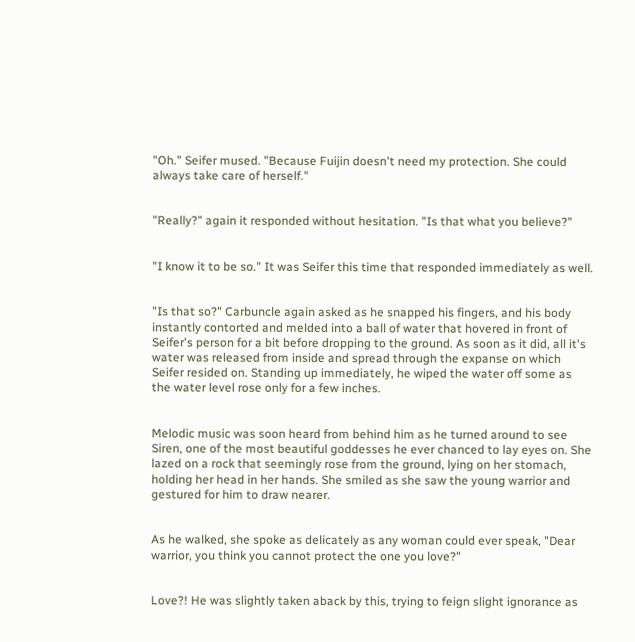"Oh." Seifer mused. "Because Fuijin doesn't need my protection. She could always take care of herself."


"Really?" again it responded without hesitation. "Is that what you believe?"


"I know it to be so." It was Seifer this time that responded immediately as well.


"Is that so?" Carbuncle again asked as he snapped his fingers, and his body instantly contorted and melded into a ball of water that hovered in front of Seifer's person for a bit before dropping to the ground. As soon as it did, all it's water was released from inside and spread through the expanse on which Seifer resided on. Standing up immediately, he wiped the water off some as the water level rose only for a few inches.


Melodic music was soon heard from behind him as he turned around to see Siren, one of the most beautiful goddesses he ever chanced to lay eyes on. She lazed on a rock that seemingly rose from the ground, lying on her stomach, holding her head in her hands. She smiled as she saw the young warrior and gestured for him to draw nearer.


As he walked, she spoke as delicately as any woman could ever speak, "Dear warrior, you think you cannot protect the one you love?"


Love?! He was slightly taken aback by this, trying to feign slight ignorance as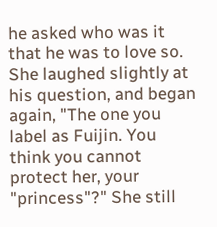he asked who was it that he was to love so. She laughed slightly at his question, and began again, "The one you label as Fuijin. You think you cannot protect her, your "princess"?" She still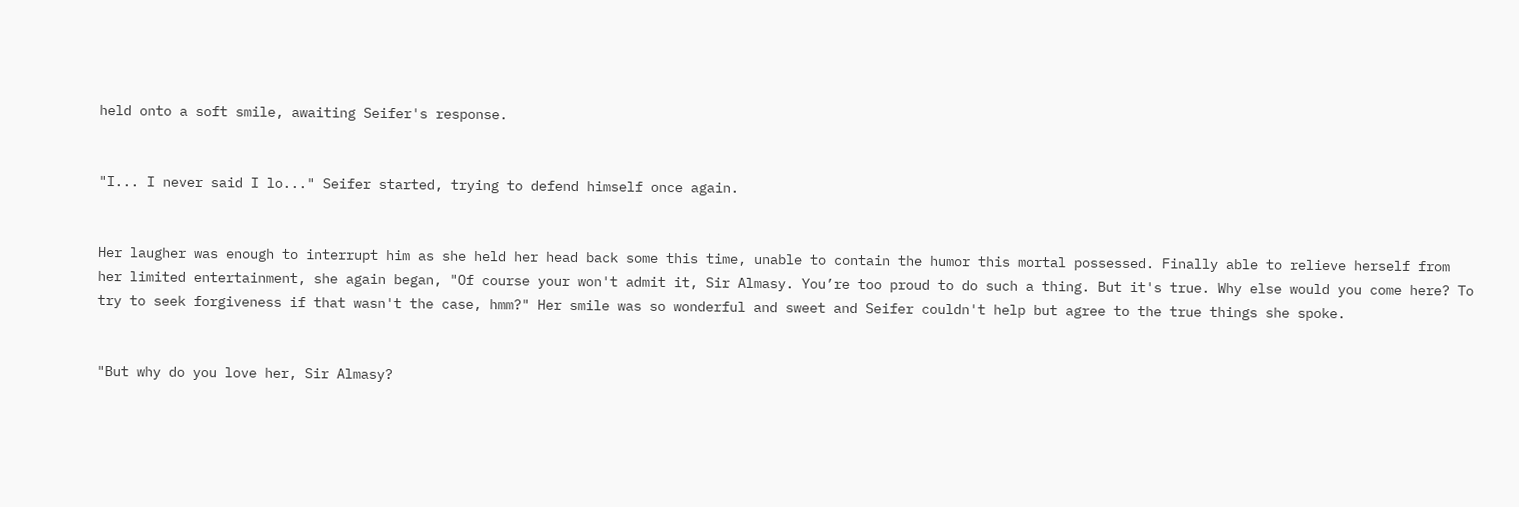held onto a soft smile, awaiting Seifer's response.


"I... I never said I lo..." Seifer started, trying to defend himself once again.


Her laugher was enough to interrupt him as she held her head back some this time, unable to contain the humor this mortal possessed. Finally able to relieve herself from her limited entertainment, she again began, "Of course your won't admit it, Sir Almasy. You’re too proud to do such a thing. But it's true. Why else would you come here? To try to seek forgiveness if that wasn't the case, hmm?" Her smile was so wonderful and sweet and Seifer couldn't help but agree to the true things she spoke.


"But why do you love her, Sir Almasy?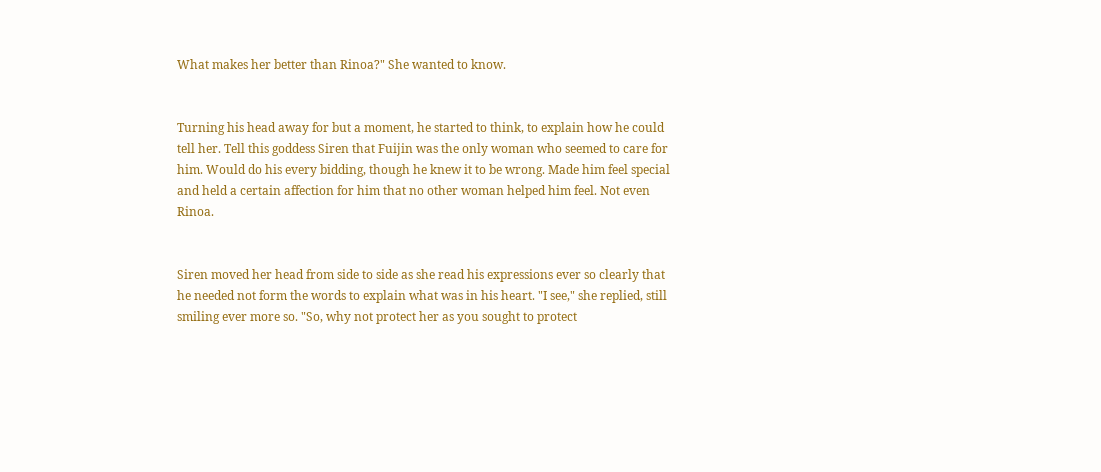What makes her better than Rinoa?" She wanted to know.


Turning his head away for but a moment, he started to think, to explain how he could tell her. Tell this goddess Siren that Fuijin was the only woman who seemed to care for him. Would do his every bidding, though he knew it to be wrong. Made him feel special and held a certain affection for him that no other woman helped him feel. Not even Rinoa.


Siren moved her head from side to side as she read his expressions ever so clearly that he needed not form the words to explain what was in his heart. "I see," she replied, still smiling ever more so. "So, why not protect her as you sought to protect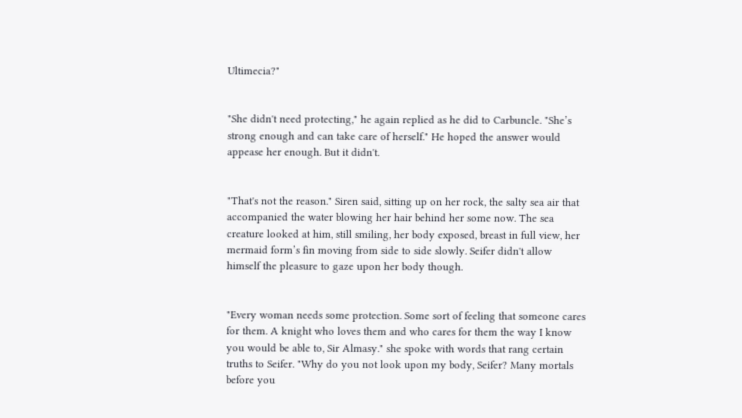Ultimecia?"


"She didn't need protecting," he again replied as he did to Carbuncle. "She’s strong enough and can take care of herself." He hoped the answer would appease her enough. But it didn't.


"That's not the reason." Siren said, sitting up on her rock, the salty sea air that accompanied the water blowing her hair behind her some now. The sea creature looked at him, still smiling, her body exposed, breast in full view, her mermaid form’s fin moving from side to side slowly. Seifer didn't allow himself the pleasure to gaze upon her body though.


"Every woman needs some protection. Some sort of feeling that someone cares for them. A knight who loves them and who cares for them the way I know you would be able to, Sir Almasy." she spoke with words that rang certain truths to Seifer. "Why do you not look upon my body, Seifer? Many mortals before you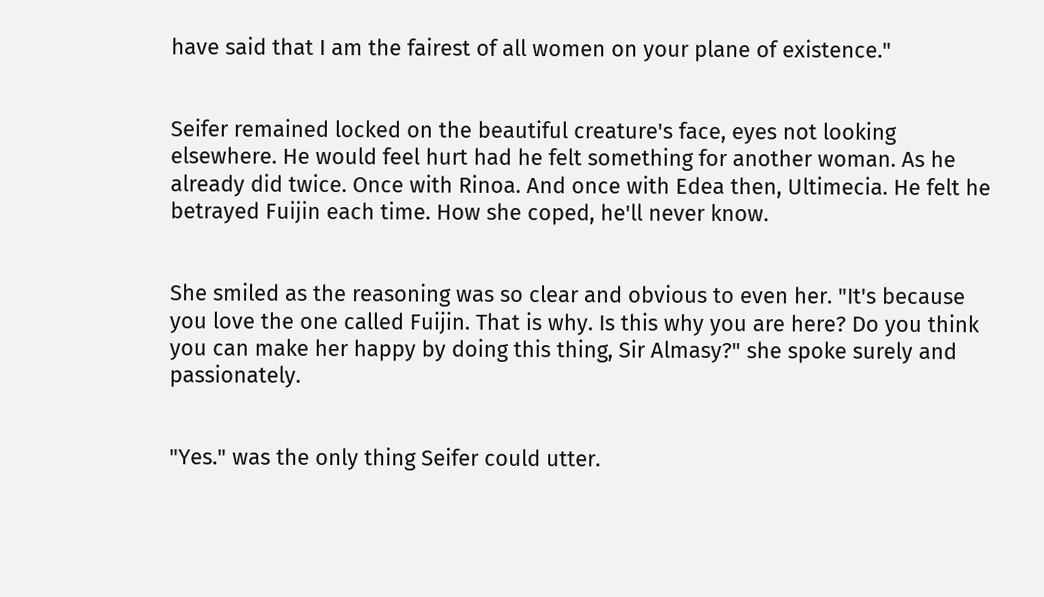have said that I am the fairest of all women on your plane of existence."


Seifer remained locked on the beautiful creature's face, eyes not looking elsewhere. He would feel hurt had he felt something for another woman. As he already did twice. Once with Rinoa. And once with Edea then, Ultimecia. He felt he betrayed Fuijin each time. How she coped, he'll never know.


She smiled as the reasoning was so clear and obvious to even her. "It's because you love the one called Fuijin. That is why. Is this why you are here? Do you think you can make her happy by doing this thing, Sir Almasy?" she spoke surely and passionately.


"Yes." was the only thing Seifer could utter.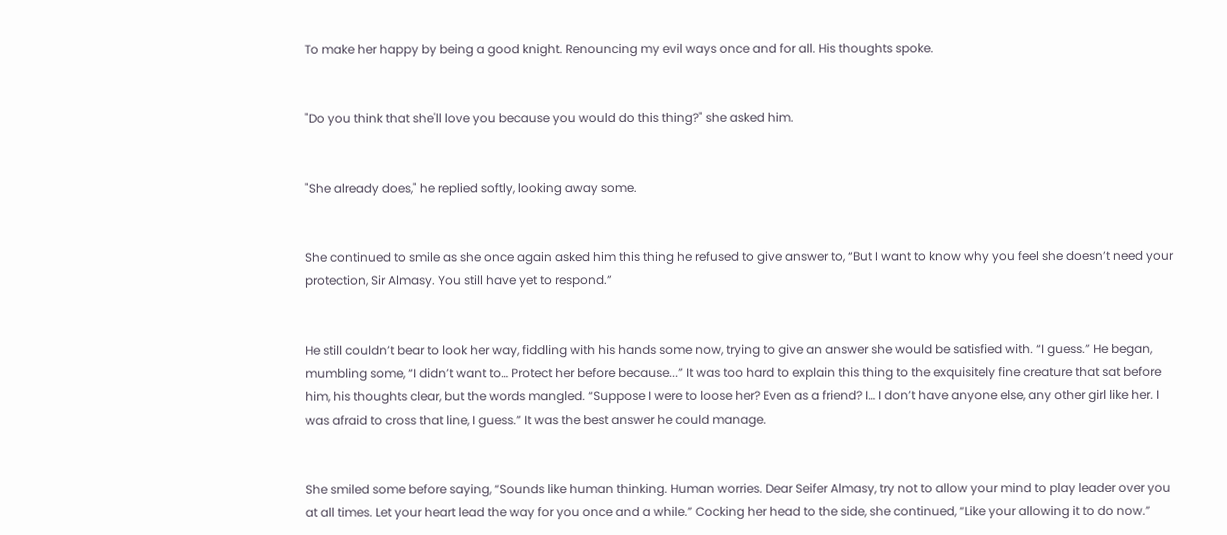To make her happy by being a good knight. Renouncing my evil ways once and for all. His thoughts spoke.


"Do you think that she'll love you because you would do this thing?" she asked him.


"She already does," he replied softly, looking away some.


She continued to smile as she once again asked him this thing he refused to give answer to, “But I want to know why you feel she doesn’t need your protection, Sir Almasy. You still have yet to respond.”


He still couldn’t bear to look her way, fiddling with his hands some now, trying to give an answer she would be satisfied with. “I guess.” He began, mumbling some, “I didn’t want to… Protect her before because...” It was too hard to explain this thing to the exquisitely fine creature that sat before him, his thoughts clear, but the words mangled. “Suppose I were to loose her? Even as a friend? I… I don’t have anyone else, any other girl like her. I was afraid to cross that line, I guess.” It was the best answer he could manage.


She smiled some before saying, “Sounds like human thinking. Human worries. Dear Seifer Almasy, try not to allow your mind to play leader over you at all times. Let your heart lead the way for you once and a while.” Cocking her head to the side, she continued, “Like your allowing it to do now.”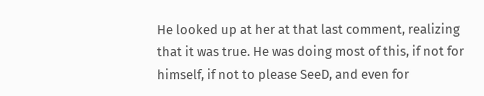He looked up at her at that last comment, realizing that it was true. He was doing most of this, if not for himself, if not to please SeeD, and even for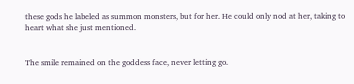these gods he labeled as summon monsters, but for her. He could only nod at her, taking to heart what she just mentioned.


The smile remained on the goddess face, never letting go.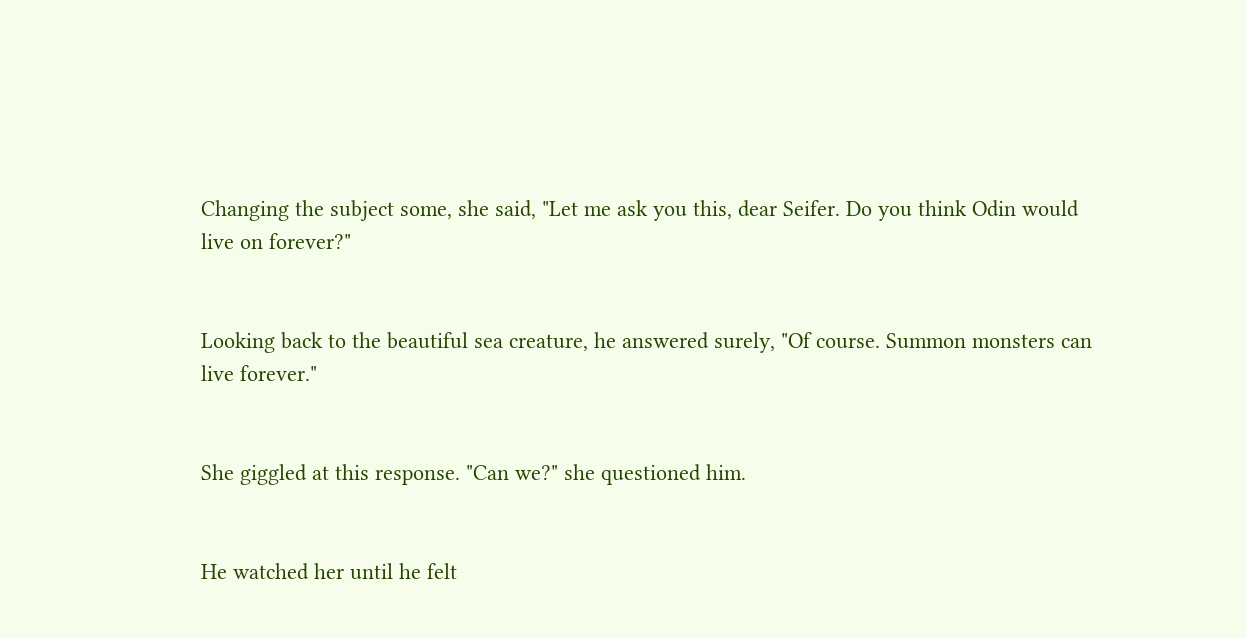Changing the subject some, she said, "Let me ask you this, dear Seifer. Do you think Odin would live on forever?"


Looking back to the beautiful sea creature, he answered surely, "Of course. Summon monsters can live forever."


She giggled at this response. "Can we?" she questioned him.


He watched her until he felt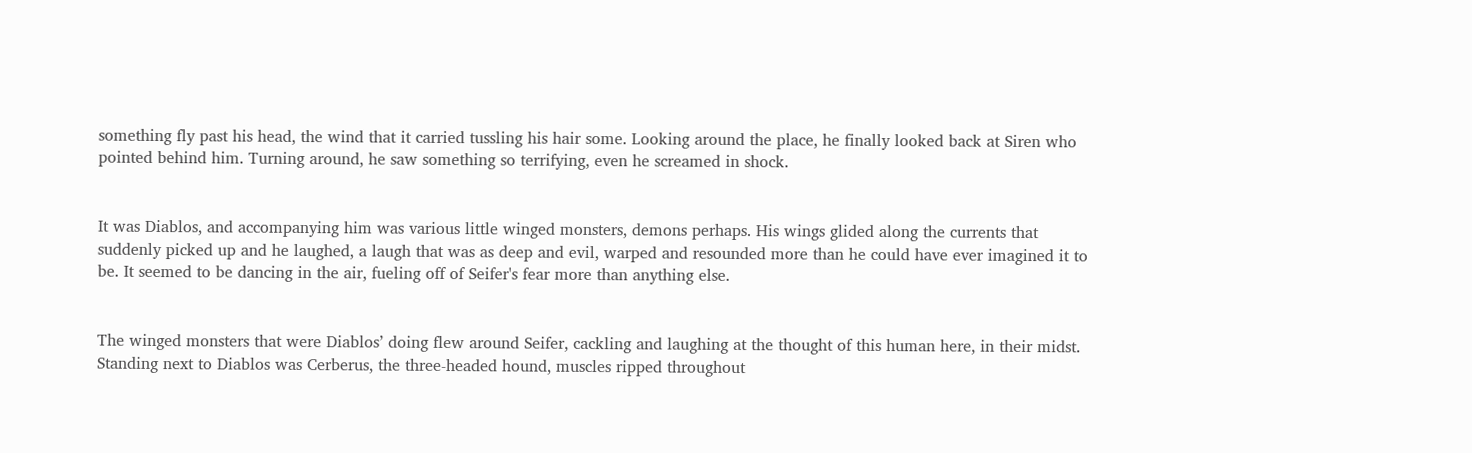something fly past his head, the wind that it carried tussling his hair some. Looking around the place, he finally looked back at Siren who pointed behind him. Turning around, he saw something so terrifying, even he screamed in shock.


It was Diablos, and accompanying him was various little winged monsters, demons perhaps. His wings glided along the currents that suddenly picked up and he laughed, a laugh that was as deep and evil, warped and resounded more than he could have ever imagined it to be. It seemed to be dancing in the air, fueling off of Seifer's fear more than anything else.


The winged monsters that were Diablos’ doing flew around Seifer, cackling and laughing at the thought of this human here, in their midst. Standing next to Diablos was Cerberus, the three-headed hound, muscles ripped throughout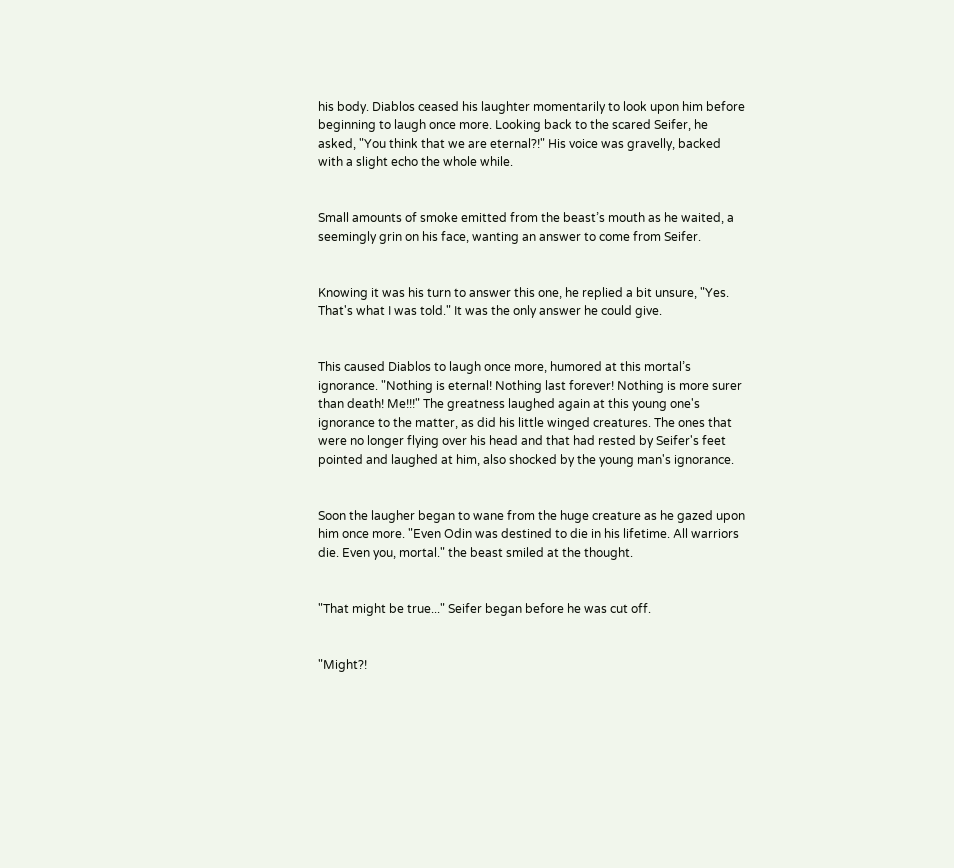his body. Diablos ceased his laughter momentarily to look upon him before beginning to laugh once more. Looking back to the scared Seifer, he asked, "You think that we are eternal?!" His voice was gravelly, backed with a slight echo the whole while.


Small amounts of smoke emitted from the beast’s mouth as he waited, a seemingly grin on his face, wanting an answer to come from Seifer.


Knowing it was his turn to answer this one, he replied a bit unsure, "Yes. That's what I was told." It was the only answer he could give.


This caused Diablos to laugh once more, humored at this mortal’s ignorance. "Nothing is eternal! Nothing last forever! Nothing is more surer than death! Me!!!" The greatness laughed again at this young one's ignorance to the matter, as did his little winged creatures. The ones that were no longer flying over his head and that had rested by Seifer's feet pointed and laughed at him, also shocked by the young man's ignorance.


Soon the laugher began to wane from the huge creature as he gazed upon him once more. "Even Odin was destined to die in his lifetime. All warriors die. Even you, mortal." the beast smiled at the thought.


"That might be true..." Seifer began before he was cut off.


"Might?!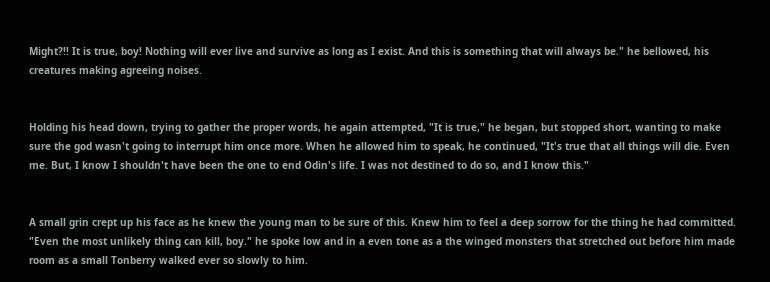Might?!! It is true, boy! Nothing will ever live and survive as long as I exist. And this is something that will always be." he bellowed, his creatures making agreeing noises.


Holding his head down, trying to gather the proper words, he again attempted, "It is true," he began, but stopped short, wanting to make sure the god wasn't going to interrupt him once more. When he allowed him to speak, he continued, "It's true that all things will die. Even me. But, I know I shouldn't have been the one to end Odin's life. I was not destined to do so, and I know this."


A small grin crept up his face as he knew the young man to be sure of this. Knew him to feel a deep sorrow for the thing he had committed. "Even the most unlikely thing can kill, boy." he spoke low and in a even tone as a the winged monsters that stretched out before him made room as a small Tonberry walked ever so slowly to him.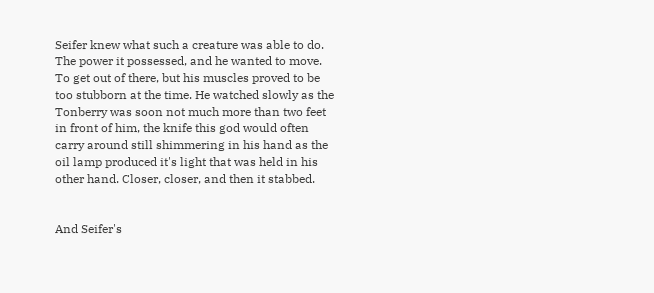Seifer knew what such a creature was able to do. The power it possessed, and he wanted to move. To get out of there, but his muscles proved to be too stubborn at the time. He watched slowly as the Tonberry was soon not much more than two feet in front of him, the knife this god would often carry around still shimmering in his hand as the oil lamp produced it's light that was held in his other hand. Closer, closer, and then it stabbed.


And Seifer's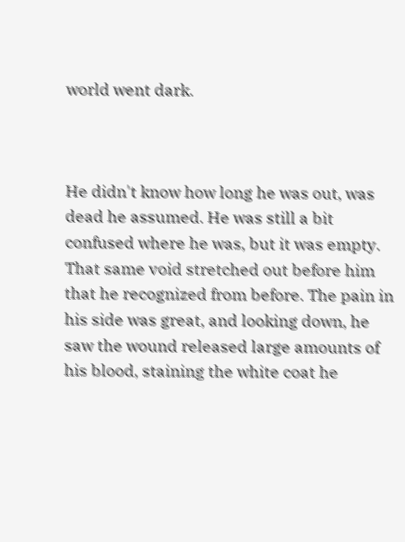world went dark.



He didn't know how long he was out, was dead he assumed. He was still a bit confused where he was, but it was empty. That same void stretched out before him that he recognized from before. The pain in his side was great, and looking down, he saw the wound released large amounts of his blood, staining the white coat he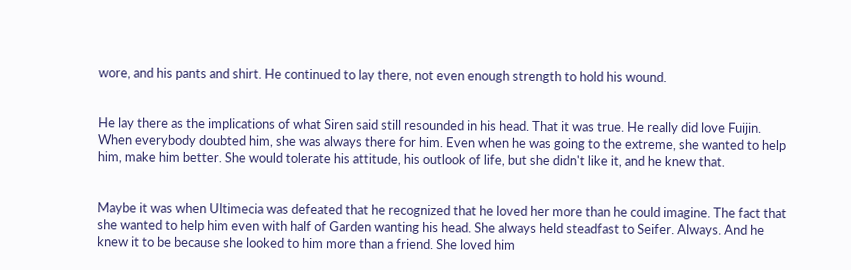wore, and his pants and shirt. He continued to lay there, not even enough strength to hold his wound.


He lay there as the implications of what Siren said still resounded in his head. That it was true. He really did love Fuijin. When everybody doubted him, she was always there for him. Even when he was going to the extreme, she wanted to help him, make him better. She would tolerate his attitude, his outlook of life, but she didn't like it, and he knew that.


Maybe it was when Ultimecia was defeated that he recognized that he loved her more than he could imagine. The fact that she wanted to help him even with half of Garden wanting his head. She always held steadfast to Seifer. Always. And he knew it to be because she looked to him more than a friend. She loved him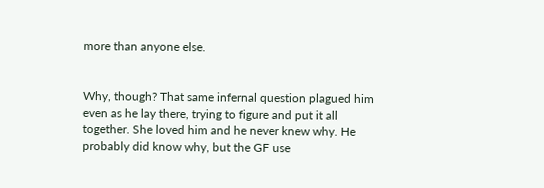more than anyone else.


Why, though? That same infernal question plagued him even as he lay there, trying to figure and put it all together. She loved him and he never knew why. He probably did know why, but the GF use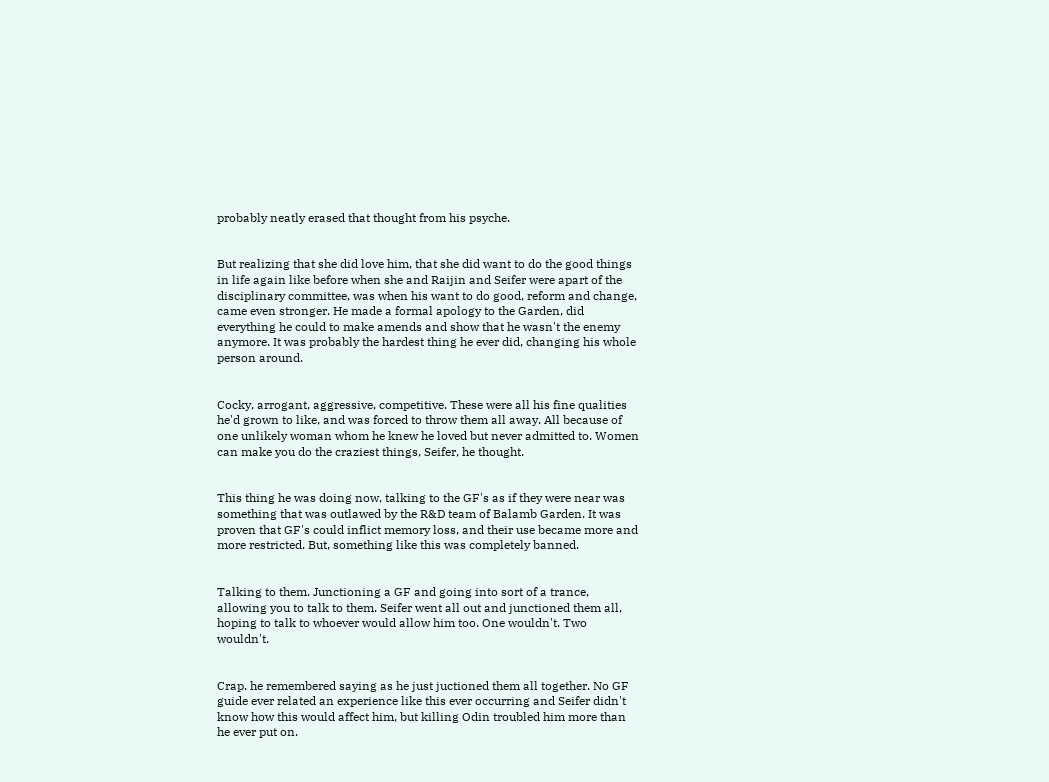probably neatly erased that thought from his psyche.


But realizing that she did love him, that she did want to do the good things in life again like before when she and Raijin and Seifer were apart of the disciplinary committee, was when his want to do good, reform and change, came even stronger. He made a formal apology to the Garden, did everything he could to make amends and show that he wasn't the enemy anymore. It was probably the hardest thing he ever did, changing his whole person around.


Cocky, arrogant, aggressive, competitive. These were all his fine qualities he'd grown to like, and was forced to throw them all away. All because of one unlikely woman whom he knew he loved but never admitted to. Women can make you do the craziest things, Seifer, he thought.


This thing he was doing now, talking to the GF's as if they were near was something that was outlawed by the R&D team of Balamb Garden. It was proven that GF's could inflict memory loss, and their use became more and more restricted. But, something like this was completely banned.


Talking to them. Junctioning a GF and going into sort of a trance, allowing you to talk to them. Seifer went all out and junctioned them all, hoping to talk to whoever would allow him too. One wouldn't. Two wouldn't.


Crap. he remembered saying as he just juctioned them all together. No GF guide ever related an experience like this ever occurring and Seifer didn't know how this would affect him, but killing Odin troubled him more than he ever put on.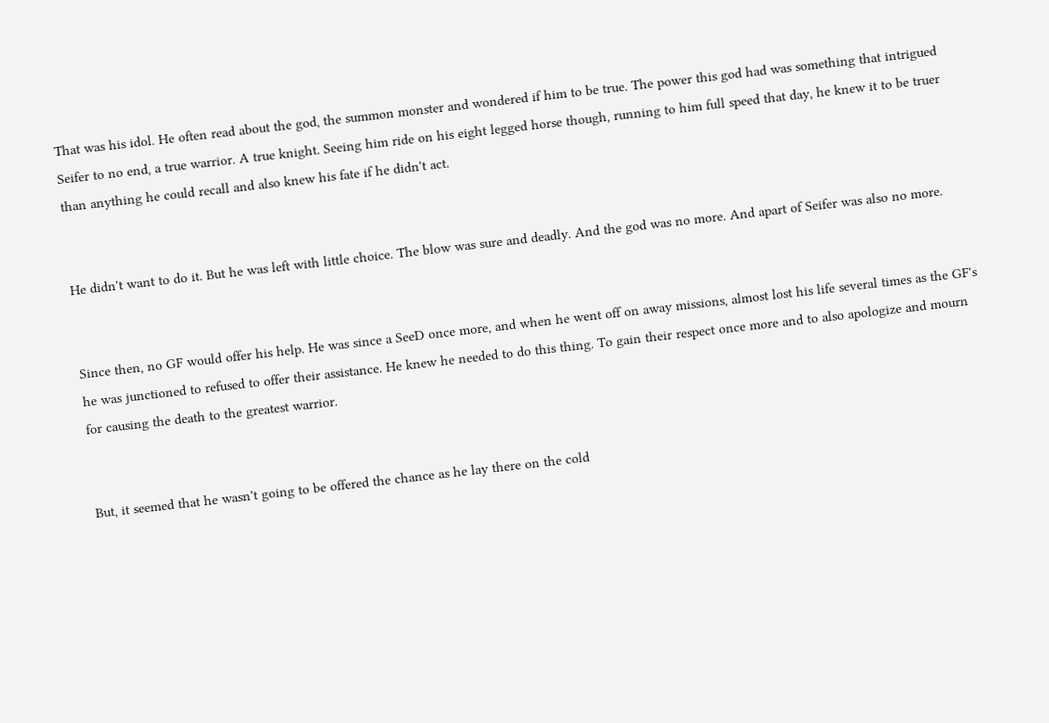That was his idol. He often read about the god, the summon monster and wondered if him to be true. The power this god had was something that intrigued Seifer to no end, a true warrior. A true knight. Seeing him ride on his eight legged horse though, running to him full speed that day, he knew it to be truer than anything he could recall and also knew his fate if he didn't act.


He didn't want to do it. But he was left with little choice. The blow was sure and deadly. And the god was no more. And apart of Seifer was also no more.


Since then, no GF would offer his help. He was since a SeeD once more, and when he went off on away missions, almost lost his life several times as the GF's he was junctioned to refused to offer their assistance. He knew he needed to do this thing. To gain their respect once more and to also apologize and mourn for causing the death to the greatest warrior.


But, it seemed that he wasn't going to be offered the chance as he lay there on the cold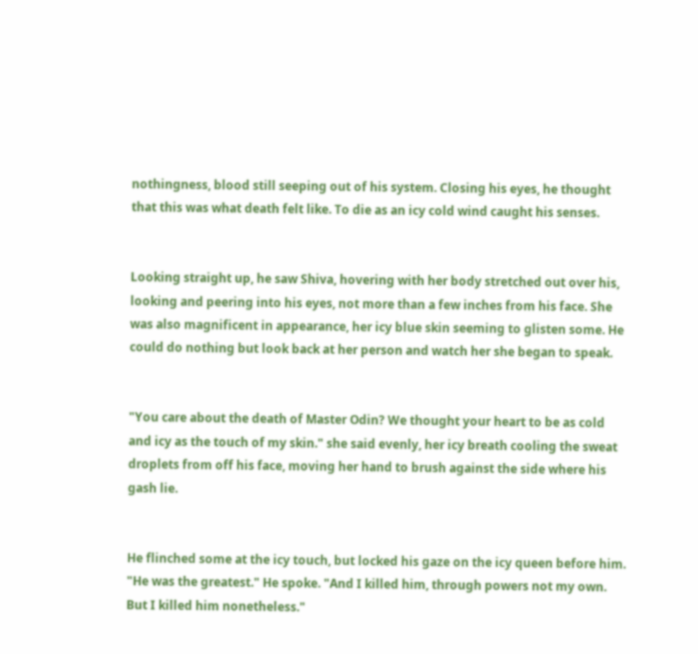nothingness, blood still seeping out of his system. Closing his eyes, he thought that this was what death felt like. To die as an icy cold wind caught his senses.


Looking straight up, he saw Shiva, hovering with her body stretched out over his, looking and peering into his eyes, not more than a few inches from his face. She was also magnificent in appearance, her icy blue skin seeming to glisten some. He could do nothing but look back at her person and watch her she began to speak.


"You care about the death of Master Odin? We thought your heart to be as cold and icy as the touch of my skin." she said evenly, her icy breath cooling the sweat droplets from off his face, moving her hand to brush against the side where his gash lie.


He flinched some at the icy touch, but locked his gaze on the icy queen before him. "He was the greatest." He spoke. "And I killed him, through powers not my own. But I killed him nonetheless."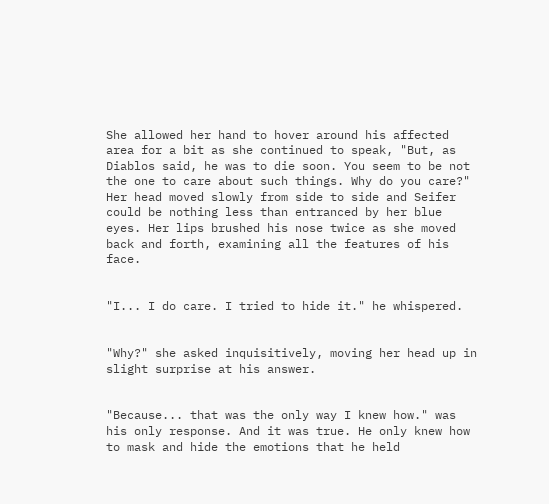She allowed her hand to hover around his affected area for a bit as she continued to speak, "But, as Diablos said, he was to die soon. You seem to be not the one to care about such things. Why do you care?" Her head moved slowly from side to side and Seifer could be nothing less than entranced by her blue eyes. Her lips brushed his nose twice as she moved back and forth, examining all the features of his face.


"I... I do care. I tried to hide it." he whispered.


"Why?" she asked inquisitively, moving her head up in slight surprise at his answer.


"Because... that was the only way I knew how." was his only response. And it was true. He only knew how to mask and hide the emotions that he held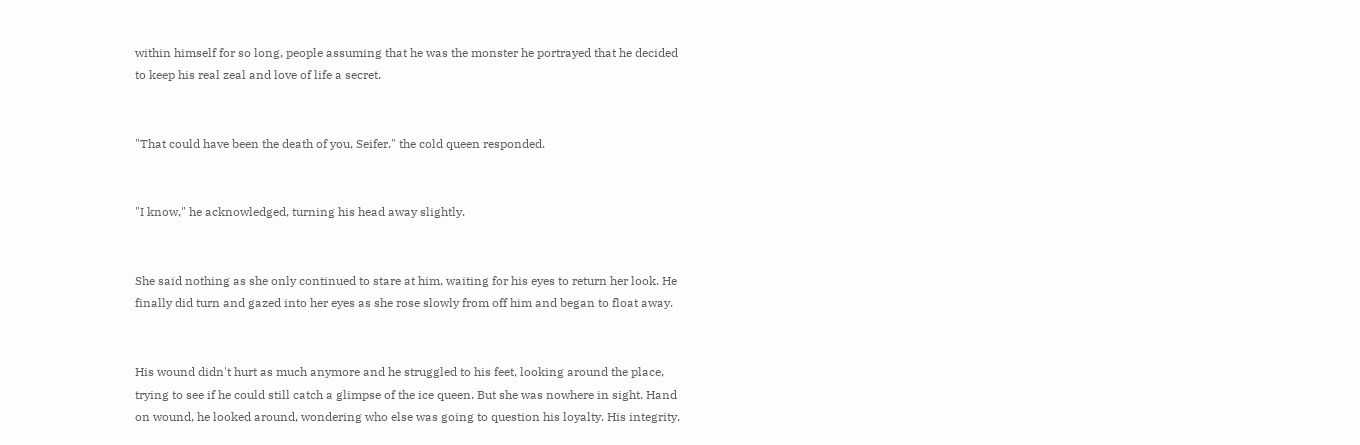within himself for so long, people assuming that he was the monster he portrayed that he decided to keep his real zeal and love of life a secret.


"That could have been the death of you, Seifer." the cold queen responded.


"I know," he acknowledged, turning his head away slightly.


She said nothing as she only continued to stare at him, waiting for his eyes to return her look. He finally did turn and gazed into her eyes as she rose slowly from off him and began to float away.


His wound didn't hurt as much anymore and he struggled to his feet, looking around the place, trying to see if he could still catch a glimpse of the ice queen. But she was nowhere in sight. Hand on wound, he looked around, wondering who else was going to question his loyalty. His integrity.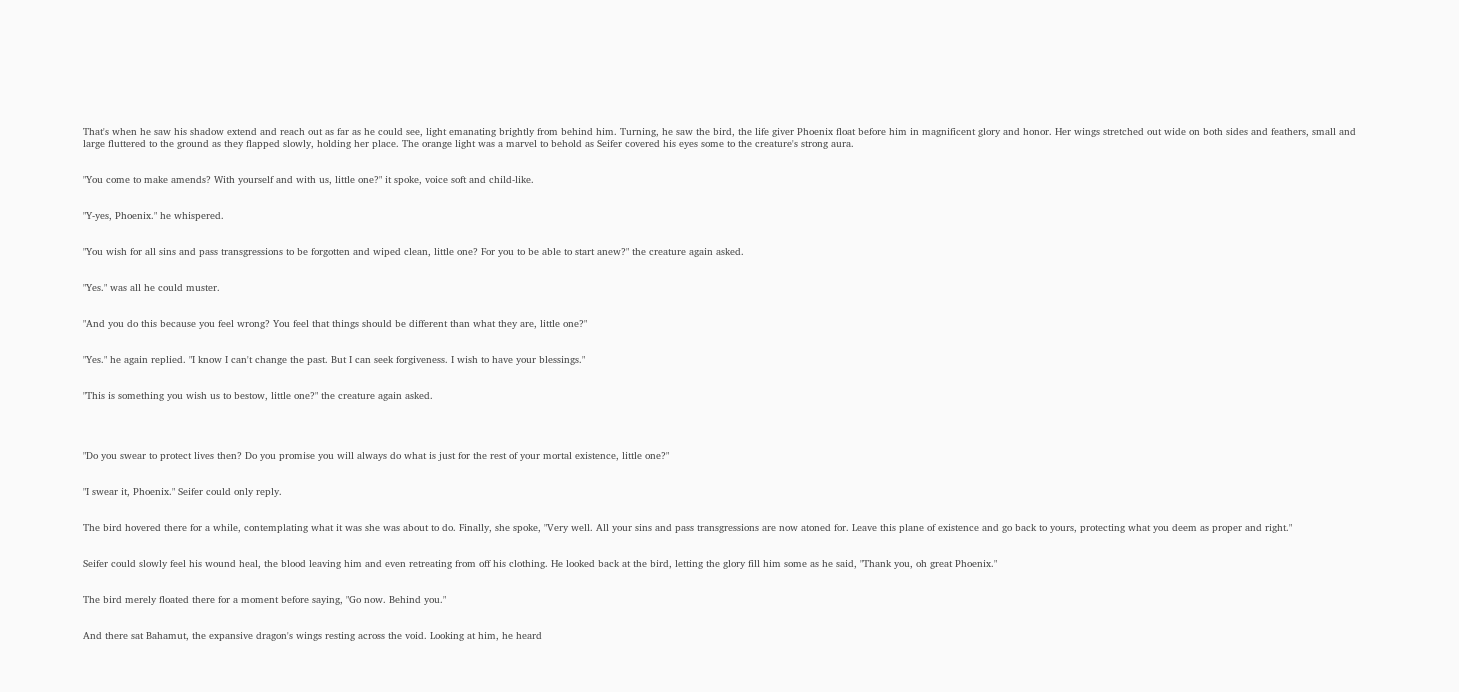That's when he saw his shadow extend and reach out as far as he could see, light emanating brightly from behind him. Turning, he saw the bird, the life giver Phoenix float before him in magnificent glory and honor. Her wings stretched out wide on both sides and feathers, small and large fluttered to the ground as they flapped slowly, holding her place. The orange light was a marvel to behold as Seifer covered his eyes some to the creature's strong aura.


"You come to make amends? With yourself and with us, little one?" it spoke, voice soft and child-like.


"Y-yes, Phoenix." he whispered.


"You wish for all sins and pass transgressions to be forgotten and wiped clean, little one? For you to be able to start anew?" the creature again asked.


"Yes." was all he could muster.


"And you do this because you feel wrong? You feel that things should be different than what they are, little one?"


"Yes." he again replied. "I know I can't change the past. But I can seek forgiveness. I wish to have your blessings."


"This is something you wish us to bestow, little one?" the creature again asked.




"Do you swear to protect lives then? Do you promise you will always do what is just for the rest of your mortal existence, little one?"


"I swear it, Phoenix." Seifer could only reply.


The bird hovered there for a while, contemplating what it was she was about to do. Finally, she spoke, "Very well. All your sins and pass transgressions are now atoned for. Leave this plane of existence and go back to yours, protecting what you deem as proper and right."


Seifer could slowly feel his wound heal, the blood leaving him and even retreating from off his clothing. He looked back at the bird, letting the glory fill him some as he said, "Thank you, oh great Phoenix."


The bird merely floated there for a moment before saying, "Go now. Behind you."


And there sat Bahamut, the expansive dragon's wings resting across the void. Looking at him, he heard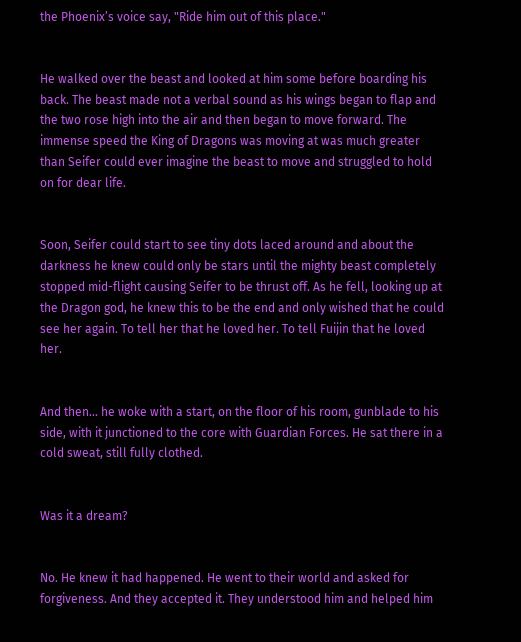the Phoenix’s voice say, "Ride him out of this place."


He walked over the beast and looked at him some before boarding his back. The beast made not a verbal sound as his wings began to flap and the two rose high into the air and then began to move forward. The immense speed the King of Dragons was moving at was much greater than Seifer could ever imagine the beast to move and struggled to hold on for dear life.


Soon, Seifer could start to see tiny dots laced around and about the darkness he knew could only be stars until the mighty beast completely stopped mid-flight causing Seifer to be thrust off. As he fell, looking up at the Dragon god, he knew this to be the end and only wished that he could see her again. To tell her that he loved her. To tell Fuijin that he loved her.


And then... he woke with a start, on the floor of his room, gunblade to his side, with it junctioned to the core with Guardian Forces. He sat there in a cold sweat, still fully clothed.


Was it a dream?


No. He knew it had happened. He went to their world and asked for forgiveness. And they accepted it. They understood him and helped him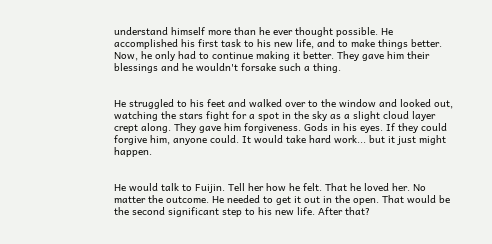understand himself more than he ever thought possible. He accomplished his first task to his new life, and to make things better. Now, he only had to continue making it better. They gave him their blessings and he wouldn't forsake such a thing.


He struggled to his feet and walked over to the window and looked out, watching the stars fight for a spot in the sky as a slight cloud layer crept along. They gave him forgiveness. Gods in his eyes. If they could forgive him, anyone could. It would take hard work... but it just might happen.


He would talk to Fuijin. Tell her how he felt. That he loved her. No matter the outcome. He needed to get it out in the open. That would be the second significant step to his new life. After that?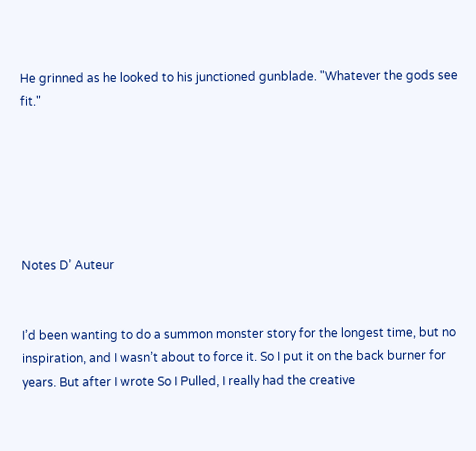He grinned as he looked to his junctioned gunblade. "Whatever the gods see fit."






Notes D’ Auteur


I’d been wanting to do a summon monster story for the longest time, but no inspiration, and I wasn’t about to force it. So I put it on the back burner for years. But after I wrote So I Pulled, I really had the creative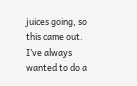juices going, so this came out. I’ve always wanted to do a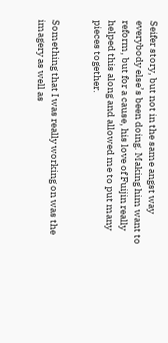Seifer story, but not in the same angst way everybody else’s been doing. Making him want to reform, but for a cause, his love of Fuijin really helped this along and allowed me to put many pieces together.


Something that I was really working on was the imagery as well as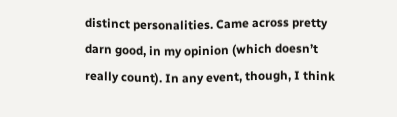distinct personalities. Came across pretty darn good, in my opinion (which doesn’t really count). In any event, though, I think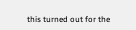this turned out for the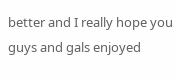better and I really hope you guys and gals enjoyed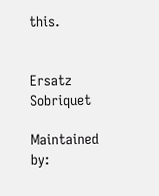this.


Ersatz Sobriquet

Maintained by: